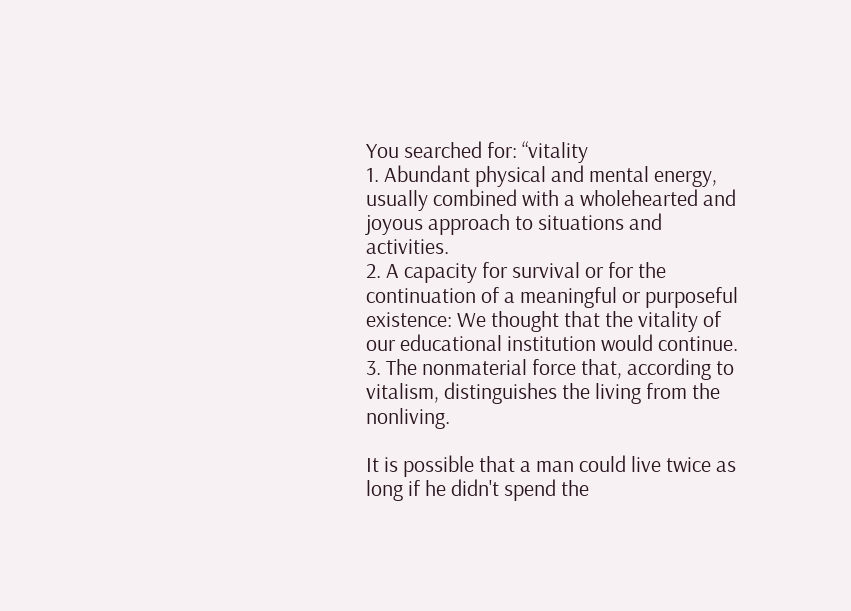You searched for: “vitality
1. Abundant physical and mental energy, usually combined with a wholehearted and joyous approach to situations and activities.
2. A capacity for survival or for the continuation of a meaningful or purposeful existence: We thought that the vitality of our educational institution would continue.
3. The nonmaterial force that, according to vitalism, distinguishes the living from the nonliving.

It is possible that a man could live twice as long if he didn't spend the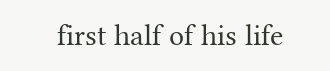first half of his life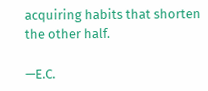acquiring habits that shorten the other half.

—E.C.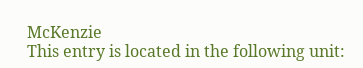McKenzie
This entry is located in the following unit: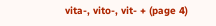vita-, vito-, vit- + (page 4)